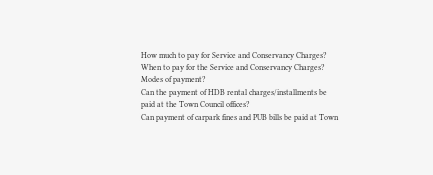How much to pay for Service and Conservancy Charges?
When to pay for the Service and Conservancy Charges?
Modes of payment?
Can the payment of HDB rental charges/installments be paid at the Town Council offices?
Can payment of carpark fines and PUB bills be paid at Town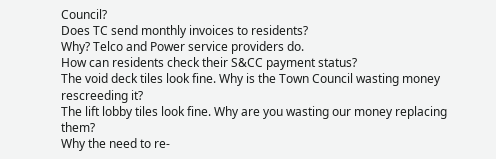Council?
Does TC send monthly invoices to residents?
Why? Telco and Power service providers do.
How can residents check their S&CC payment status?
The void deck tiles look fine. Why is the Town Council wasting money rescreeding it?
The lift lobby tiles look fine. Why are you wasting our money replacing them?
Why the need to re-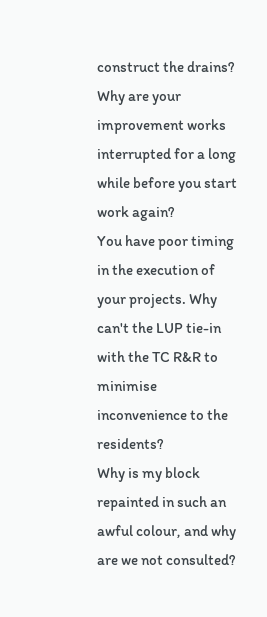construct the drains?
Why are your improvement works interrupted for a long while before you start work again?
You have poor timing in the execution of your projects. Why can't the LUP tie-in with the TC R&R to minimise inconvenience to the residents?
Why is my block repainted in such an awful colour, and why are we not consulted?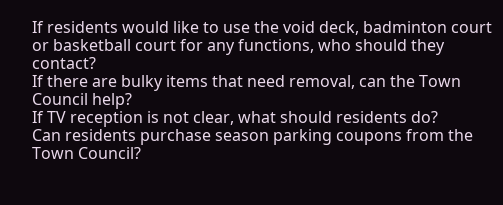If residents would like to use the void deck, badminton court or basketball court for any functions, who should they contact?
If there are bulky items that need removal, can the Town Council help?
If TV reception is not clear, what should residents do?
Can residents purchase season parking coupons from the Town Council?